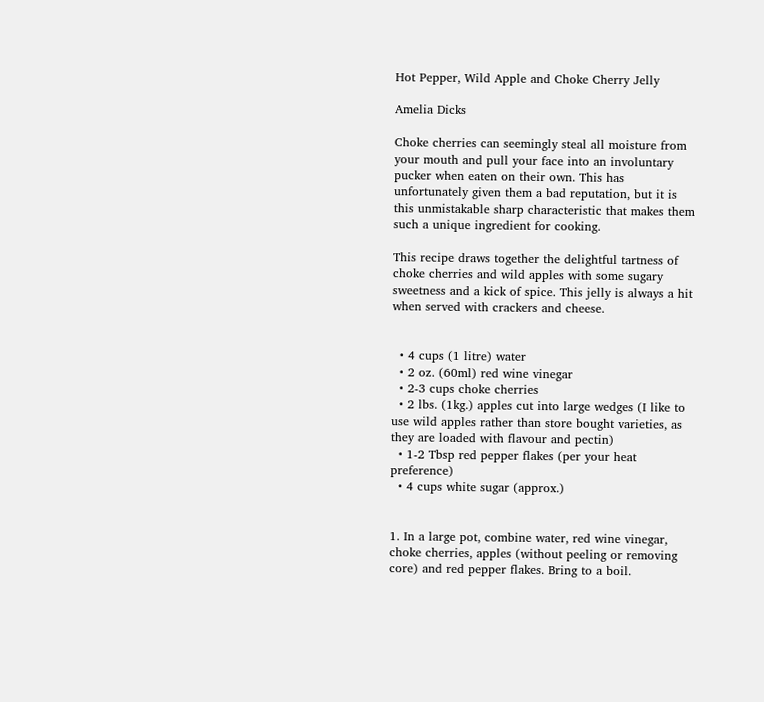Hot Pepper, Wild Apple and Choke Cherry Jelly

Amelia Dicks

Choke cherries can seemingly steal all moisture from your mouth and pull your face into an involuntary pucker when eaten on their own. This has unfortunately given them a bad reputation, but it is this unmistakable sharp characteristic that makes them such a unique ingredient for cooking.

This recipe draws together the delightful tartness of choke cherries and wild apples with some sugary sweetness and a kick of spice. This jelly is always a hit when served with crackers and cheese.


  • 4 cups (1 litre) water
  • 2 oz. (60ml) red wine vinegar
  • 2-3 cups choke cherries
  • 2 lbs. (1kg.) apples cut into large wedges (I like to use wild apples rather than store bought varieties, as they are loaded with flavour and pectin)
  • 1-2 Tbsp red pepper flakes (per your heat preference)
  • 4 cups white sugar (approx.)


1. In a large pot, combine water, red wine vinegar, choke cherries, apples (without peeling or removing core) and red pepper flakes. Bring to a boil.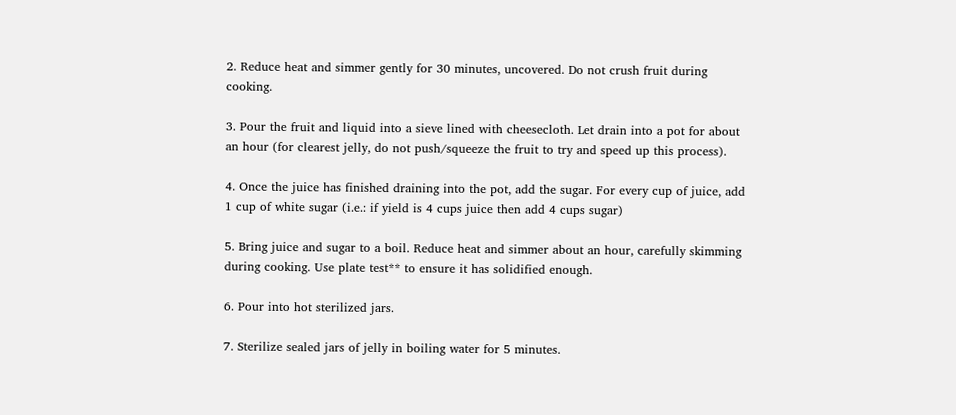2. Reduce heat and simmer gently for 30 minutes, uncovered. Do not crush fruit during cooking.

3. Pour the fruit and liquid into a sieve lined with cheesecloth. Let drain into a pot for about an hour (for clearest jelly, do not push/squeeze the fruit to try and speed up this process).

4. Once the juice has finished draining into the pot, add the sugar. For every cup of juice, add 1 cup of white sugar (i.e.: if yield is 4 cups juice then add 4 cups sugar)

5. Bring juice and sugar to a boil. Reduce heat and simmer about an hour, carefully skimming during cooking. Use plate test** to ensure it has solidified enough.

6. Pour into hot sterilized jars.

7. Sterilize sealed jars of jelly in boiling water for 5 minutes.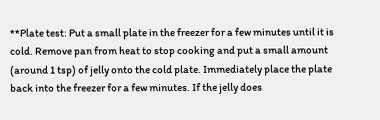**Plate test: Put a small plate in the freezer for a few minutes until it is cold. Remove pan from heat to stop cooking and put a small amount (around 1 tsp) of jelly onto the cold plate. Immediately place the plate back into the freezer for a few minutes. If the jelly does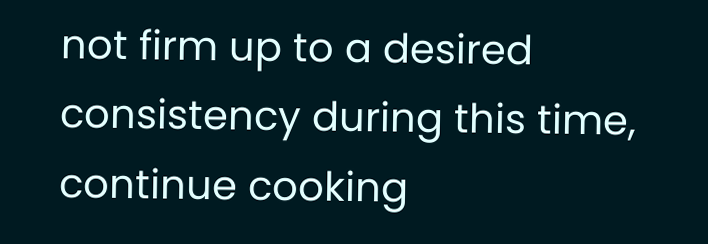not firm up to a desired consistency during this time, continue cooking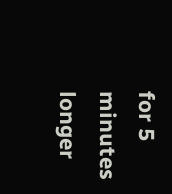for 5 minutes longer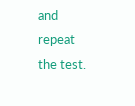and repeat the test.